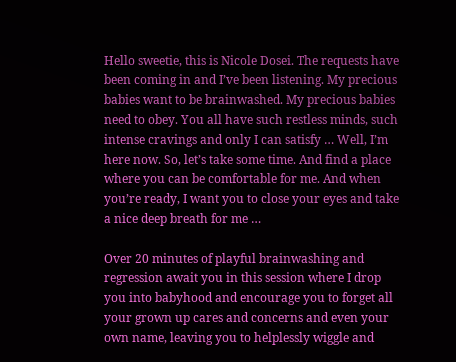Hello sweetie, this is Nicole Dosei. The requests have been coming in and I’ve been listening. My precious babies want to be brainwashed. My precious babies need to obey. You all have such restless minds, such intense cravings and only I can satisfy … Well, I’m here now. So, let’s take some time. And find a place where you can be comfortable for me. And when you’re ready, I want you to close your eyes and take a nice deep breath for me …

Over 20 minutes of playful brainwashing and regression await you in this session where I drop you into babyhood and encourage you to forget all your grown up cares and concerns and even your own name, leaving you to helplessly wiggle and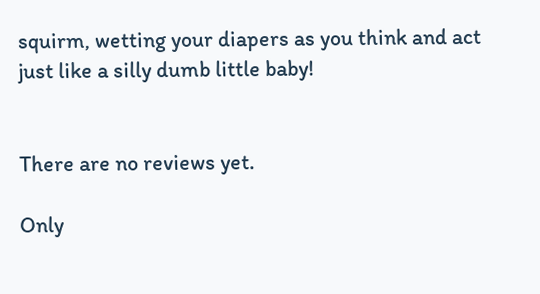squirm, wetting your diapers as you think and act just like a silly dumb little baby!


There are no reviews yet.

Only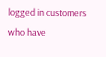logged in customers who have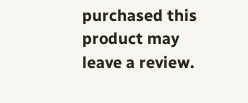purchased this product may leave a review.